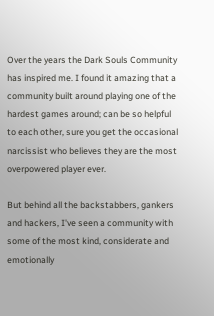Over the years the Dark Souls Community has inspired me. I found it amazing that a community built around playing one of the hardest games around; can be so helpful to each other, sure you get the occasional narcissist who believes they are the most overpowered player ever.

But behind all the backstabbers, gankers and hackers, I've seen a community with some of the most kind, considerate and emotionally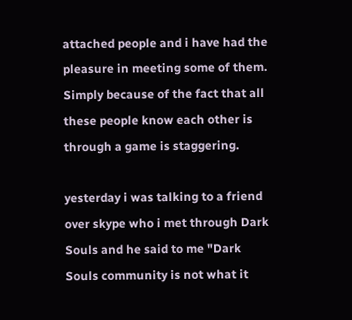attached people and i have had the pleasure in meeting some of them. Simply because of the fact that all these people know each other is through a game is staggering.

yesterday i was talking to a friend over skype who i met through Dark Souls and he said to me "Dark Souls community is not what it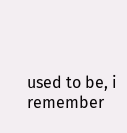used to be, i remember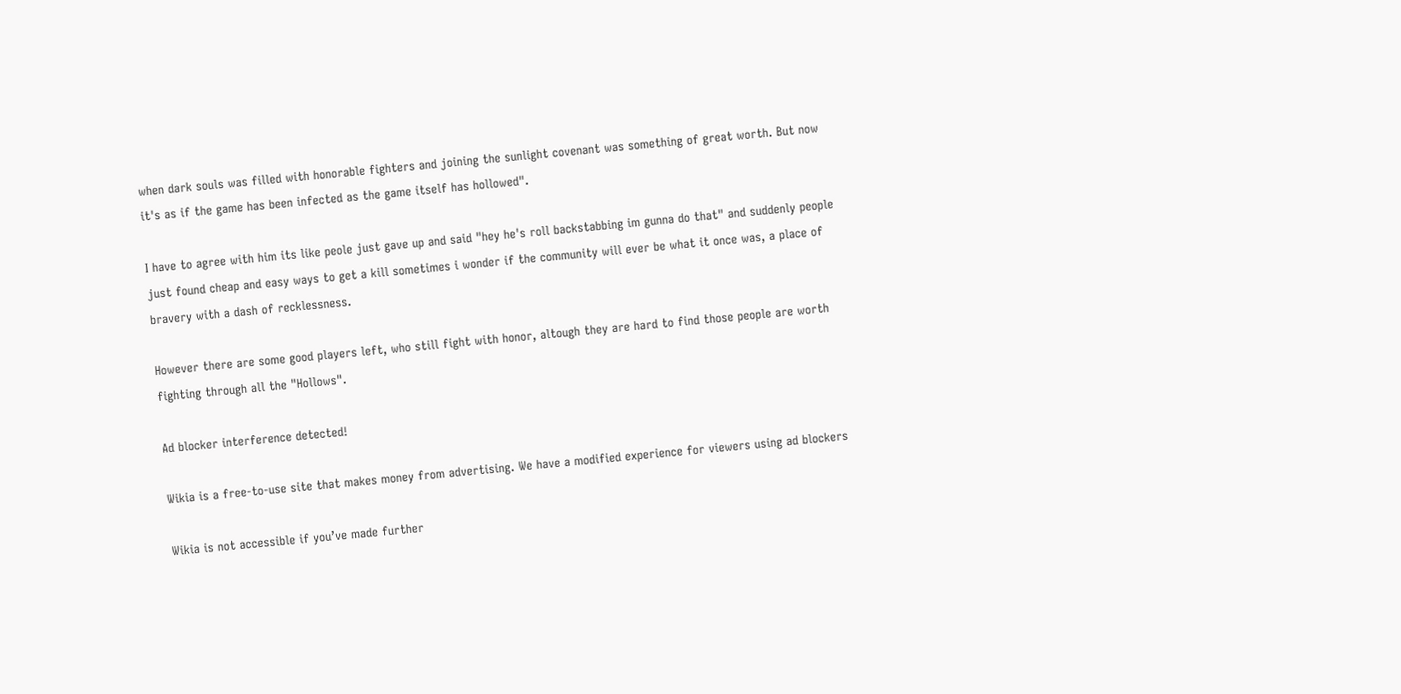when dark souls was filled with honorable fighters and joining the sunlight covenant was something of great worth. But now it's as if the game has been infected as the game itself has hollowed".

I have to agree with him its like peole just gave up and said "hey he's roll backstabbing im gunna do that" and suddenly people just found cheap and easy ways to get a kill sometimes i wonder if the community will ever be what it once was, a place of bravery with a dash of recklessness.

However there are some good players left, who still fight with honor, altough they are hard to find those people are worth fighting through all the "Hollows".

Ad blocker interference detected!

Wikia is a free-to-use site that makes money from advertising. We have a modified experience for viewers using ad blockers

Wikia is not accessible if you’ve made further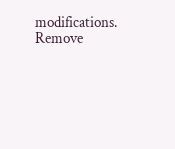modifications. Remove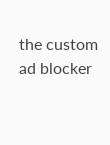the custom ad blocker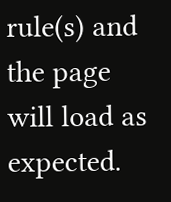rule(s) and the page will load as expected.